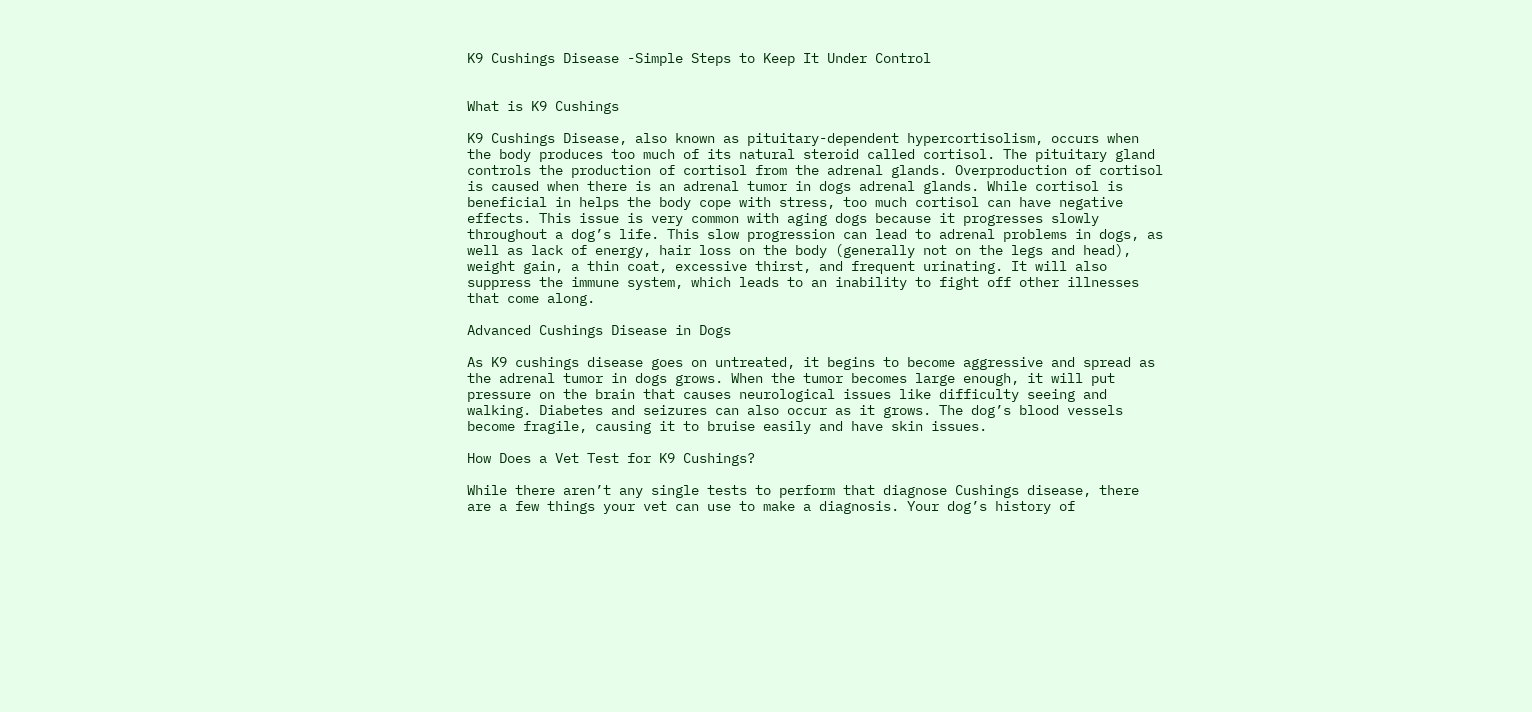K9 Cushings Disease -Simple Steps to Keep It Under Control


What is K9 Cushings

K9 Cushings Disease, also known as pituitary-dependent hypercortisolism, occurs when the body produces too much of its natural steroid called cortisol. The pituitary gland controls the production of cortisol from the adrenal glands. Overproduction of cortisol is caused when there is an adrenal tumor in dogs adrenal glands. While cortisol is beneficial in helps the body cope with stress, too much cortisol can have negative effects. This issue is very common with aging dogs because it progresses slowly throughout a dog’s life. This slow progression can lead to adrenal problems in dogs, as well as lack of energy, hair loss on the body (generally not on the legs and head), weight gain, a thin coat, excessive thirst, and frequent urinating. It will also suppress the immune system, which leads to an inability to fight off other illnesses that come along.

Advanced Cushings Disease in Dogs

As K9 cushings disease goes on untreated, it begins to become aggressive and spread as the adrenal tumor in dogs grows. When the tumor becomes large enough, it will put pressure on the brain that causes neurological issues like difficulty seeing and walking. Diabetes and seizures can also occur as it grows. The dog’s blood vessels become fragile, causing it to bruise easily and have skin issues.

How Does a Vet Test for K9 Cushings?

While there aren’t any single tests to perform that diagnose Cushings disease, there are a few things your vet can use to make a diagnosis. Your dog’s history of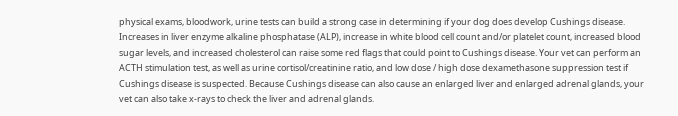physical exams, bloodwork, urine tests can build a strong case in determining if your dog does develop Cushings disease. Increases in liver enzyme alkaline phosphatase (ALP), increase in white blood cell count and/or platelet count, increased blood sugar levels, and increased cholesterol can raise some red flags that could point to Cushings disease. Your vet can perform an ACTH stimulation test, as well as urine cortisol/creatinine ratio, and low dose / high dose dexamethasone suppression test if Cushings disease is suspected. Because Cushings disease can also cause an enlarged liver and enlarged adrenal glands, your vet can also take x-rays to check the liver and adrenal glands.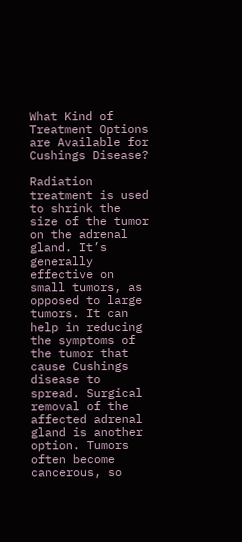What Kind of Treatment Options are Available for Cushings Disease?

Radiation treatment is used to shrink the size of the tumor on the adrenal gland. It’s generally effective on small tumors, as opposed to large tumors. It can help in reducing the symptoms of the tumor that cause Cushings disease to spread. Surgical removal of the affected adrenal gland is another option. Tumors often become cancerous, so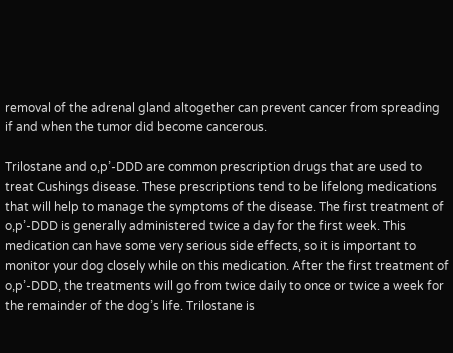removal of the adrenal gland altogether can prevent cancer from spreading if and when the tumor did become cancerous.

Trilostane and o,p’-DDD are common prescription drugs that are used to treat Cushings disease. These prescriptions tend to be lifelong medications that will help to manage the symptoms of the disease. The first treatment of o,p’-DDD is generally administered twice a day for the first week. This medication can have some very serious side effects, so it is important to monitor your dog closely while on this medication. After the first treatment of o,p’-DDD, the treatments will go from twice daily to once or twice a week for the remainder of the dog’s life. Trilostane is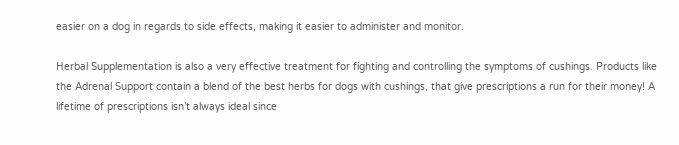easier on a dog in regards to side effects, making it easier to administer and monitor.

Herbal Supplementation is also a very effective treatment for fighting and controlling the symptoms of cushings. Products like the Adrenal Support contain a blend of the best herbs for dogs with cushings, that give prescriptions a run for their money! A lifetime of prescriptions isn’t always ideal since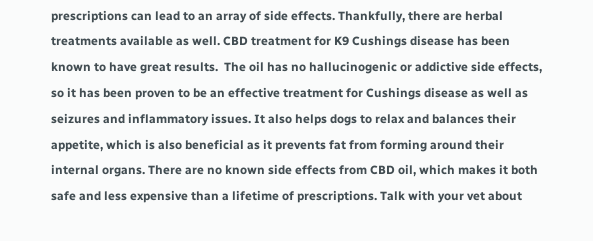prescriptions can lead to an array of side effects. Thankfully, there are herbal treatments available as well. CBD treatment for K9 Cushings disease has been known to have great results.  The oil has no hallucinogenic or addictive side effects, so it has been proven to be an effective treatment for Cushings disease as well as seizures and inflammatory issues. It also helps dogs to relax and balances their appetite, which is also beneficial as it prevents fat from forming around their internal organs. There are no known side effects from CBD oil, which makes it both safe and less expensive than a lifetime of prescriptions. Talk with your vet about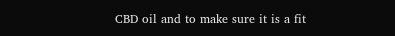CBD oil and to make sure it is a fit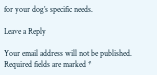for your dog’s specific needs.

Leave a Reply

Your email address will not be published. Required fields are marked *